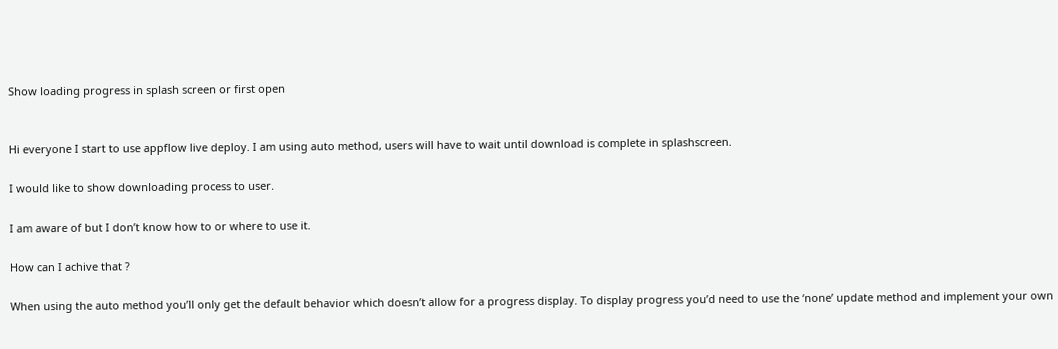Show loading progress in splash screen or first open


Hi everyone I start to use appflow live deploy. I am using auto method, users will have to wait until download is complete in splashscreen.

I would like to show downloading process to user.

I am aware of but I don’t know how to or where to use it.

How can I achive that ?

When using the auto method you’ll only get the default behavior which doesn’t allow for a progress display. To display progress you’d need to use the ‘none’ update method and implement your own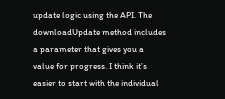update logic using the API. The downloadUpdate method includes a parameter that gives you a value for progress. I think it’s easier to start with the individual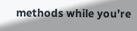methods while you’re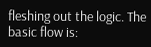fleshing out the logic. The basic flow is: